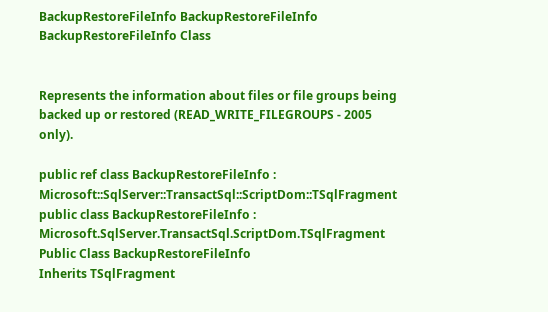BackupRestoreFileInfo BackupRestoreFileInfo BackupRestoreFileInfo Class


Represents the information about files or file groups being backed up or restored (READ_WRITE_FILEGROUPS - 2005 only).

public ref class BackupRestoreFileInfo : Microsoft::SqlServer::TransactSql::ScriptDom::TSqlFragment
public class BackupRestoreFileInfo : Microsoft.SqlServer.TransactSql.ScriptDom.TSqlFragment
Public Class BackupRestoreFileInfo
Inherits TSqlFragment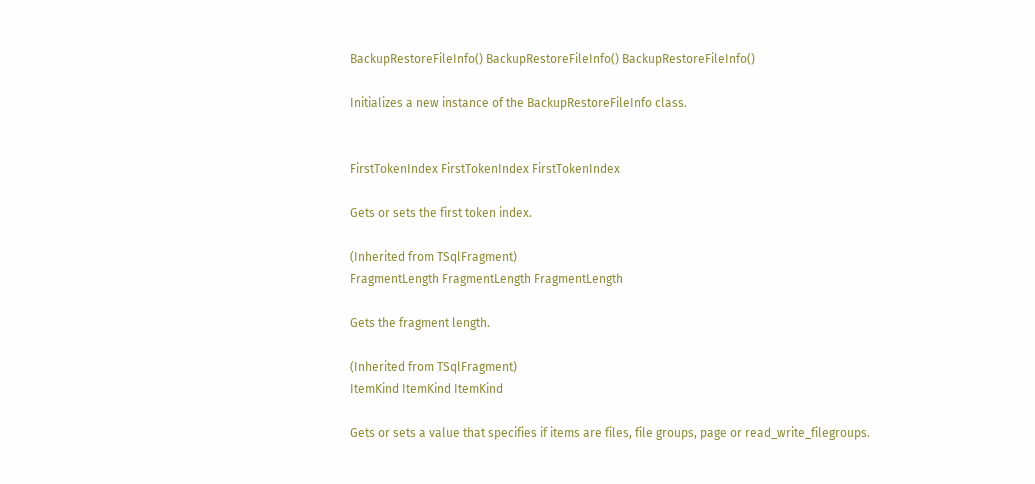BackupRestoreFileInfo() BackupRestoreFileInfo() BackupRestoreFileInfo()

Initializes a new instance of the BackupRestoreFileInfo class.


FirstTokenIndex FirstTokenIndex FirstTokenIndex

Gets or sets the first token index.

(Inherited from TSqlFragment)
FragmentLength FragmentLength FragmentLength

Gets the fragment length.

(Inherited from TSqlFragment)
ItemKind ItemKind ItemKind

Gets or sets a value that specifies if items are files, file groups, page or read_write_filegroups.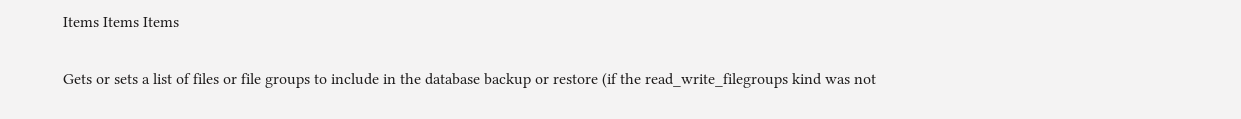Items Items Items

Gets or sets a list of files or file groups to include in the database backup or restore (if the read_write_filegroups kind was not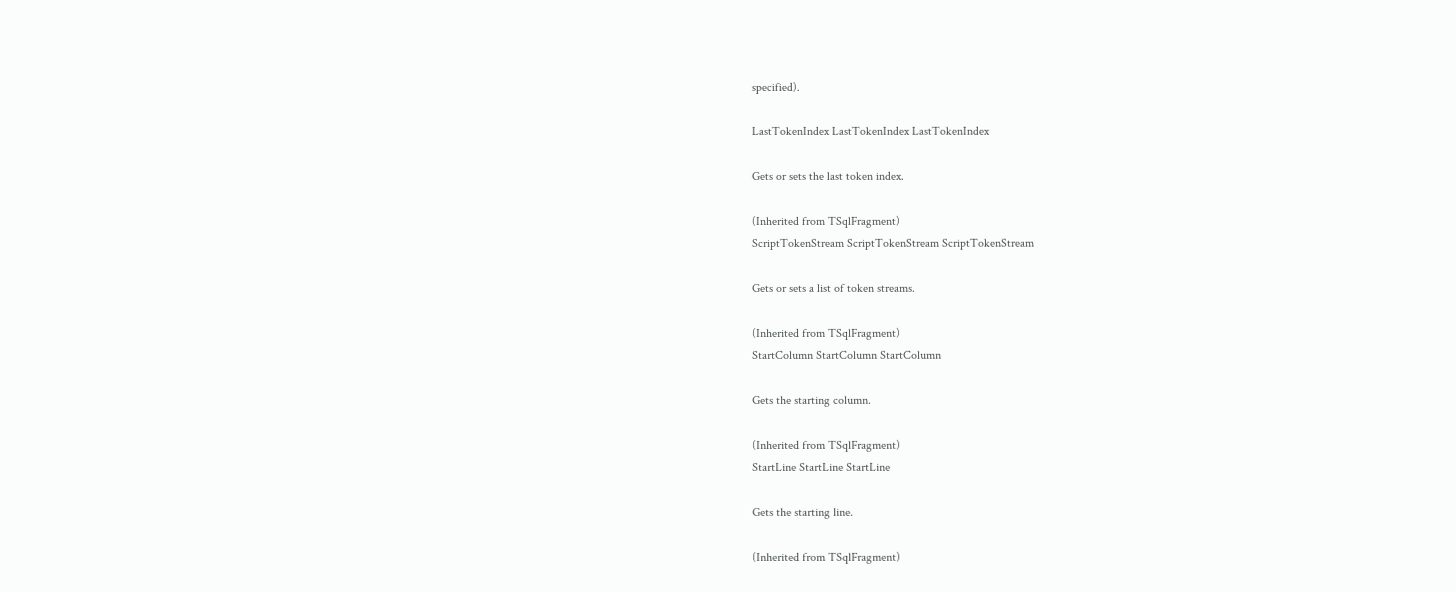specified).

LastTokenIndex LastTokenIndex LastTokenIndex

Gets or sets the last token index.

(Inherited from TSqlFragment)
ScriptTokenStream ScriptTokenStream ScriptTokenStream

Gets or sets a list of token streams.

(Inherited from TSqlFragment)
StartColumn StartColumn StartColumn

Gets the starting column.

(Inherited from TSqlFragment)
StartLine StartLine StartLine

Gets the starting line.

(Inherited from TSqlFragment)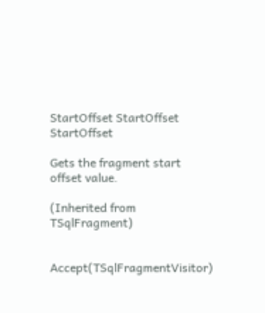StartOffset StartOffset StartOffset

Gets the fragment start offset value.

(Inherited from TSqlFragment)


Accept(TSqlFragmentVisitor)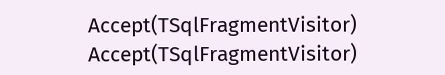Accept(TSqlFragmentVisitor) Accept(TSqlFragmentVisitor)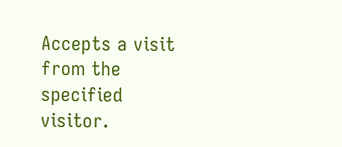Accepts a visit from the specified visitor.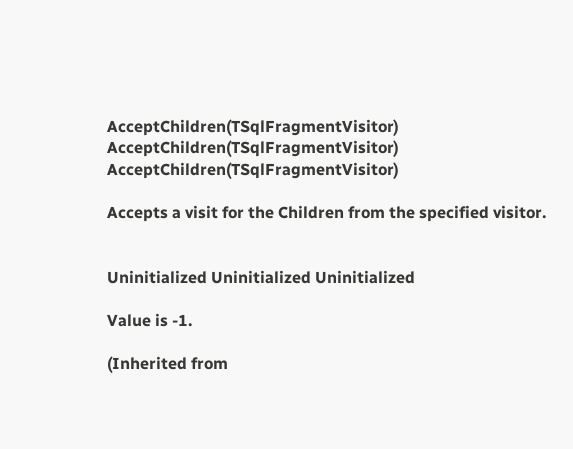AcceptChildren(TSqlFragmentVisitor) AcceptChildren(TSqlFragmentVisitor) AcceptChildren(TSqlFragmentVisitor)

Accepts a visit for the Children from the specified visitor.


Uninitialized Uninitialized Uninitialized

Value is -1.

(Inherited from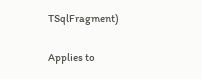TSqlFragment)

Applies to